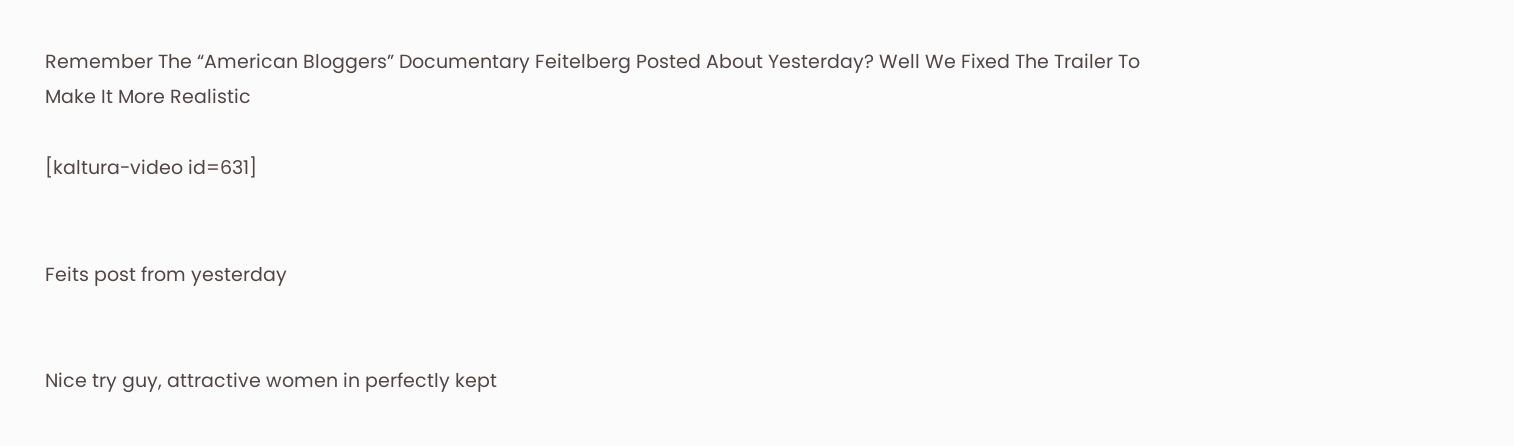Remember The “American Bloggers” Documentary Feitelberg Posted About Yesterday? Well We Fixed The Trailer To Make It More Realistic

[kaltura-video id=631]


Feits post from yesterday


Nice try guy, attractive women in perfectly kept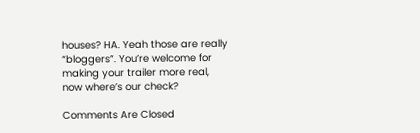houses? HA. Yeah those are really “bloggers”. You’re welcome for making your trailer more real, now where’s our check?

Comments Are Closed